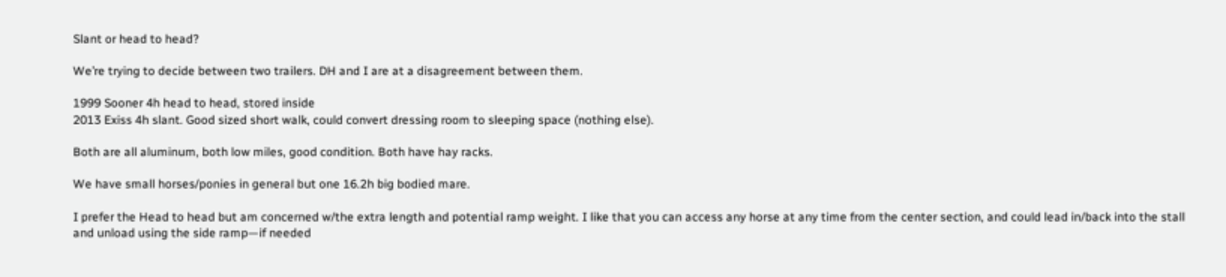Slant or head to head?

We’re trying to decide between two trailers. DH and I are at a disagreement between them.

1999 Sooner 4h head to head, stored inside
2013 Exiss 4h slant. Good sized short walk, could convert dressing room to sleeping space (nothing else).

Both are all aluminum, both low miles, good condition. Both have hay racks.

We have small horses/ponies in general but one 16.2h big bodied mare.

I prefer the Head to head but am concerned w/the extra length and potential ramp weight. I like that you can access any horse at any time from the center section, and could lead in/back into the stall and unload using the side ramp—if needed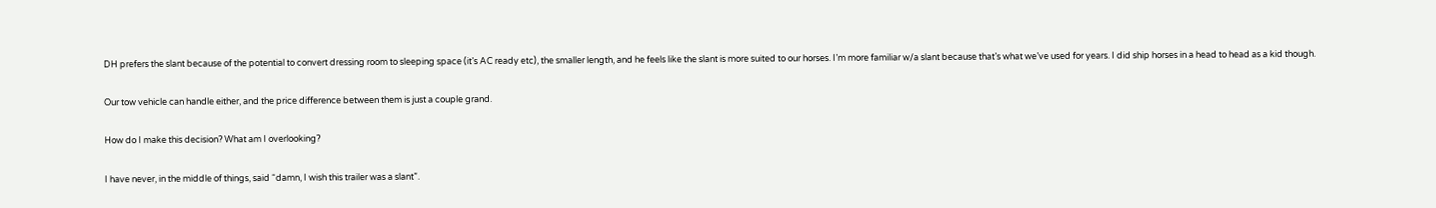DH prefers the slant because of the potential to convert dressing room to sleeping space (it’s AC ready etc), the smaller length, and he feels like the slant is more suited to our horses. I’m more familiar w/a slant because that’s what we’ve used for years. I did ship horses in a head to head as a kid though.

Our tow vehicle can handle either, and the price difference between them is just a couple grand.

How do I make this decision? What am I overlooking?

I have never, in the middle of things, said “damn, I wish this trailer was a slant”.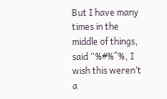But I have many times in the middle of things, said “%#%^%, I wish this weren’t a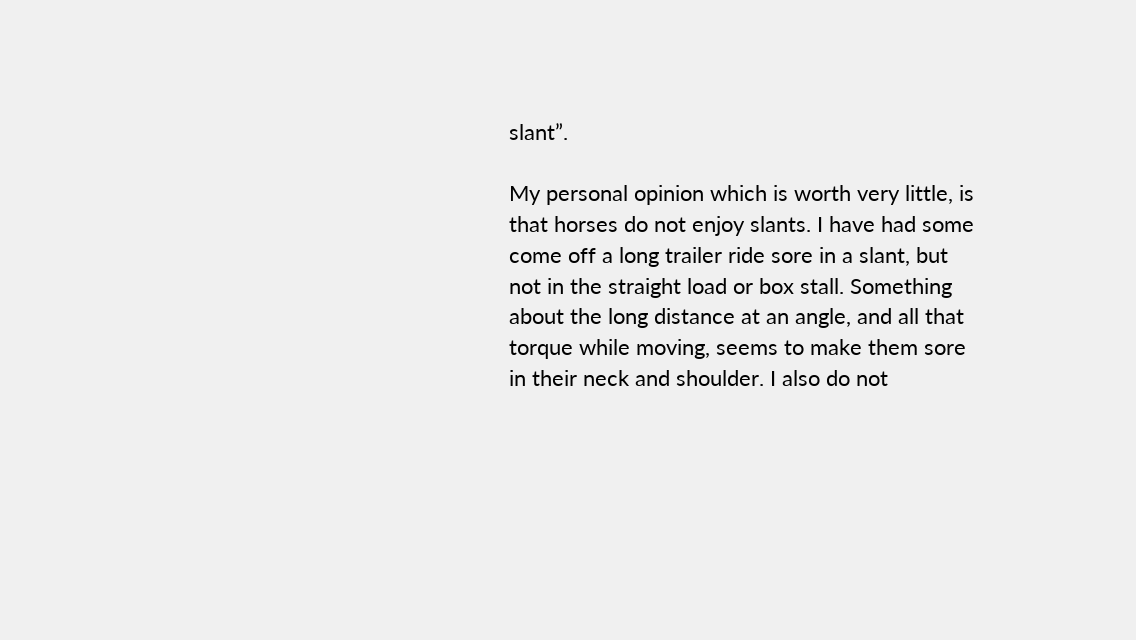slant”.

My personal opinion which is worth very little, is that horses do not enjoy slants. I have had some come off a long trailer ride sore in a slant, but not in the straight load or box stall. Something about the long distance at an angle, and all that torque while moving, seems to make them sore in their neck and shoulder. I also do not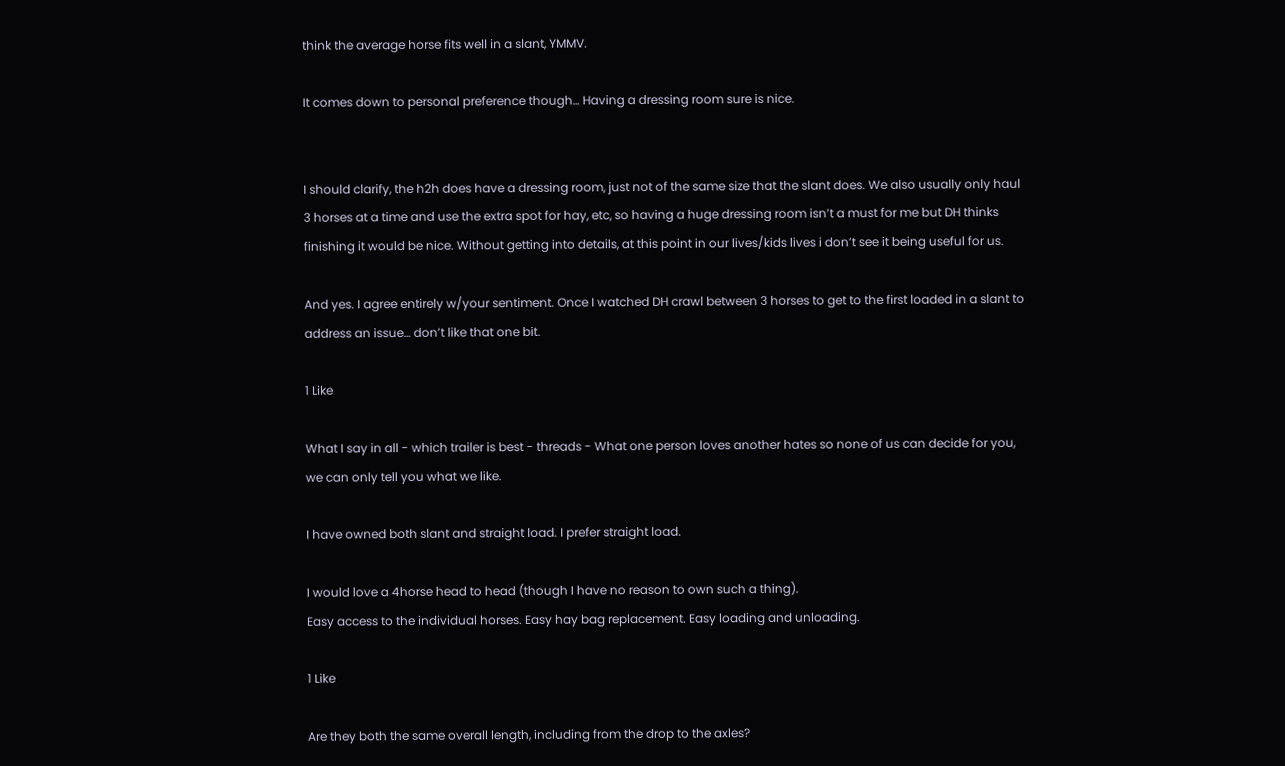think the average horse fits well in a slant, YMMV.

It comes down to personal preference though… Having a dressing room sure is nice.


I should clarify, the h2h does have a dressing room, just not of the same size that the slant does. We also usually only haul 3 horses at a time and use the extra spot for hay, etc, so having a huge dressing room isn’t a must for me but DH thinks finishing it would be nice. Without getting into details, at this point in our lives/kids lives i don’t see it being useful for us.

And yes. I agree entirely w/your sentiment. Once I watched DH crawl between 3 horses to get to the first loaded in a slant to address an issue… don’t like that one bit.

1 Like

What I say in all - which trailer is best - threads - What one person loves another hates so none of us can decide for you, we can only tell you what we like.

I have owned both slant and straight load. I prefer straight load.

I would love a 4horse head to head (though I have no reason to own such a thing).
Easy access to the individual horses. Easy hay bag replacement. Easy loading and unloading.

1 Like

Are they both the same overall length, including from the drop to the axles?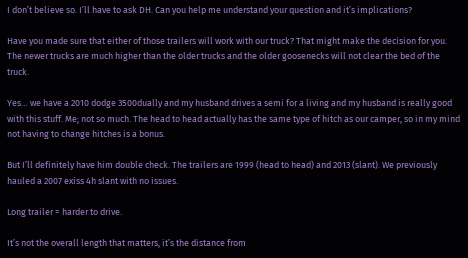I don’t believe so. I’ll have to ask DH. Can you help me understand your question and it’s implications?

Have you made sure that either of those trailers will work with our truck? That might make the decision for you. The newer trucks are much higher than the older trucks and the older goosenecks will not clear the bed of the truck.

Yes… we have a 2010 dodge 3500dually and my husband drives a semi for a living and my husband is really good with this stuff. Me; not so much. The head to head actually has the same type of hitch as our camper, so in my mind not having to change hitches is a bonus.

But I’ll definitely have him double check. The trailers are 1999 (head to head) and 2013 (slant). We previously hauled a 2007 exiss 4h slant with no issues.

Long trailer = harder to drive.

It’s not the overall length that matters, it’s the distance from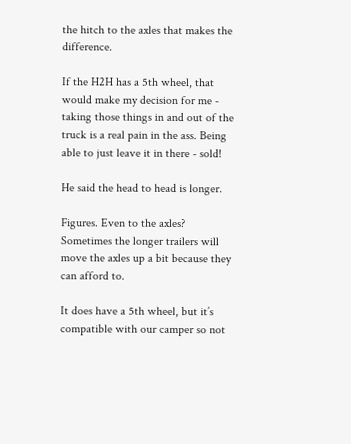the hitch to the axles that makes the difference.

If the H2H has a 5th wheel, that would make my decision for me - taking those things in and out of the truck is a real pain in the ass. Being able to just leave it in there - sold!

He said the head to head is longer.

Figures. Even to the axles? Sometimes the longer trailers will move the axles up a bit because they can afford to.

It does have a 5th wheel, but it’s compatible with our camper so not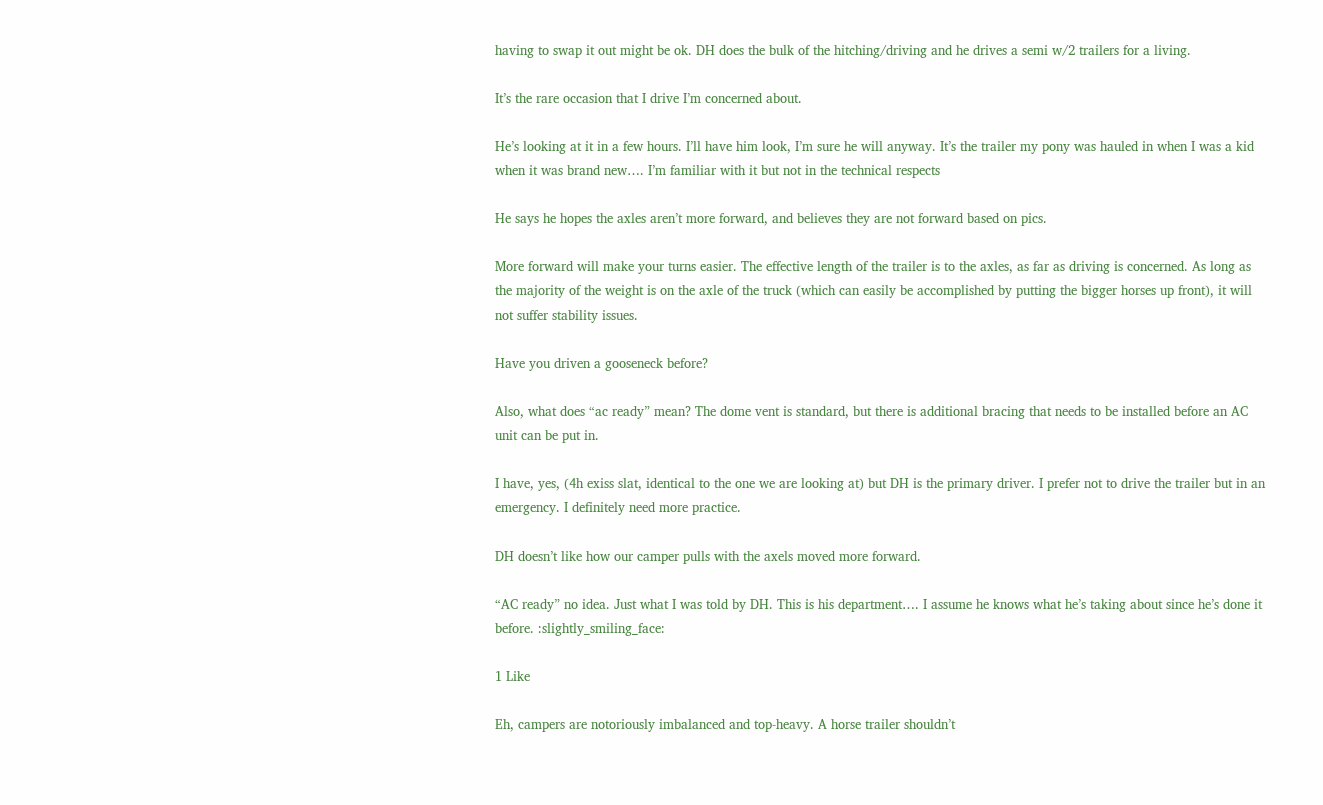having to swap it out might be ok. DH does the bulk of the hitching/driving and he drives a semi w/2 trailers for a living.

It’s the rare occasion that I drive I’m concerned about.

He’s looking at it in a few hours. I’ll have him look, I’m sure he will anyway. It’s the trailer my pony was hauled in when I was a kid when it was brand new…. I’m familiar with it but not in the technical respects

He says he hopes the axles aren’t more forward, and believes they are not forward based on pics.

More forward will make your turns easier. The effective length of the trailer is to the axles, as far as driving is concerned. As long as the majority of the weight is on the axle of the truck (which can easily be accomplished by putting the bigger horses up front), it will not suffer stability issues.

Have you driven a gooseneck before?

Also, what does “ac ready” mean? The dome vent is standard, but there is additional bracing that needs to be installed before an AC unit can be put in.

I have, yes, (4h exiss slat, identical to the one we are looking at) but DH is the primary driver. I prefer not to drive the trailer but in an emergency. I definitely need more practice.

DH doesn’t like how our camper pulls with the axels moved more forward.

“AC ready” no idea. Just what I was told by DH. This is his department…. I assume he knows what he’s taking about since he’s done it before. :slightly_smiling_face:

1 Like

Eh, campers are notoriously imbalanced and top-heavy. A horse trailer shouldn’t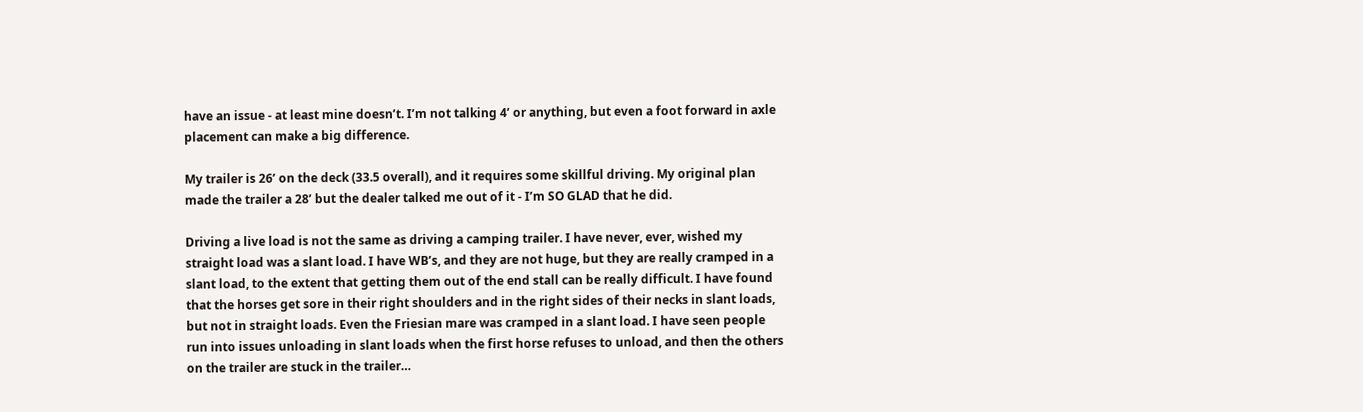have an issue - at least mine doesn’t. I’m not talking 4’ or anything, but even a foot forward in axle placement can make a big difference.

My trailer is 26’ on the deck (33.5 overall), and it requires some skillful driving. My original plan made the trailer a 28’ but the dealer talked me out of it - I’m SO GLAD that he did.

Driving a live load is not the same as driving a camping trailer. I have never, ever, wished my straight load was a slant load. I have WB’s, and they are not huge, but they are really cramped in a slant load, to the extent that getting them out of the end stall can be really difficult. I have found that the horses get sore in their right shoulders and in the right sides of their necks in slant loads, but not in straight loads. Even the Friesian mare was cramped in a slant load. I have seen people run into issues unloading in slant loads when the first horse refuses to unload, and then the others on the trailer are stuck in the trailer…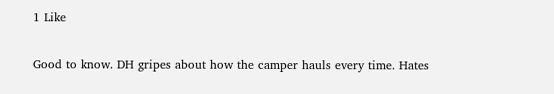1 Like

Good to know. DH gripes about how the camper hauls every time. Hates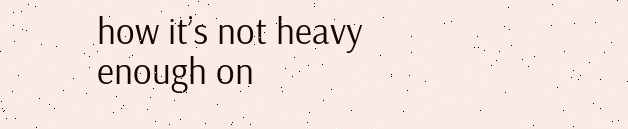how it’s not heavy enough on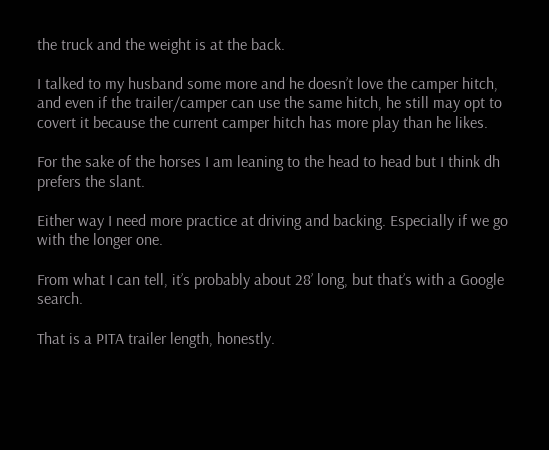the truck and the weight is at the back.

I talked to my husband some more and he doesn’t love the camper hitch, and even if the trailer/camper can use the same hitch, he still may opt to covert it because the current camper hitch has more play than he likes.

For the sake of the horses I am leaning to the head to head but I think dh prefers the slant.

Either way I need more practice at driving and backing. Especially if we go with the longer one.

From what I can tell, it’s probably about 28’ long, but that’s with a Google search.

That is a PITA trailer length, honestly.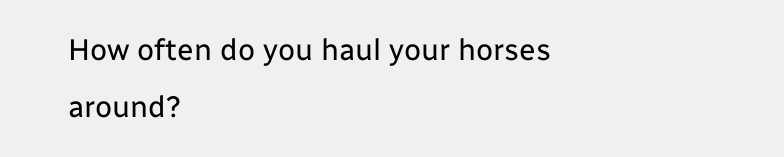How often do you haul your horses around?